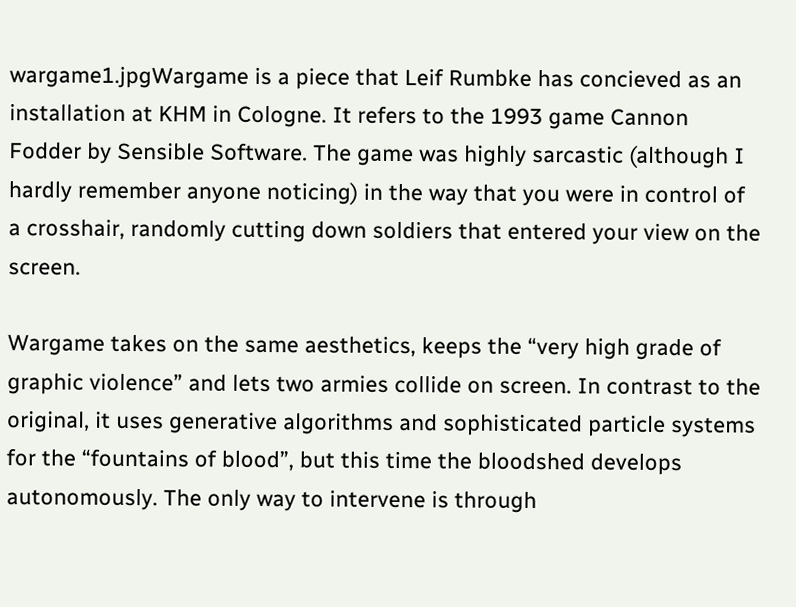wargame1.jpgWargame is a piece that Leif Rumbke has concieved as an installation at KHM in Cologne. It refers to the 1993 game Cannon Fodder by Sensible Software. The game was highly sarcastic (although I hardly remember anyone noticing) in the way that you were in control of a crosshair, randomly cutting down soldiers that entered your view on the screen.

Wargame takes on the same aesthetics, keeps the “very high grade of graphic violence” and lets two armies collide on screen. In contrast to the original, it uses generative algorithms and sophisticated particle systems for the “fountains of blood”, but this time the bloodshed develops autonomously. The only way to intervene is through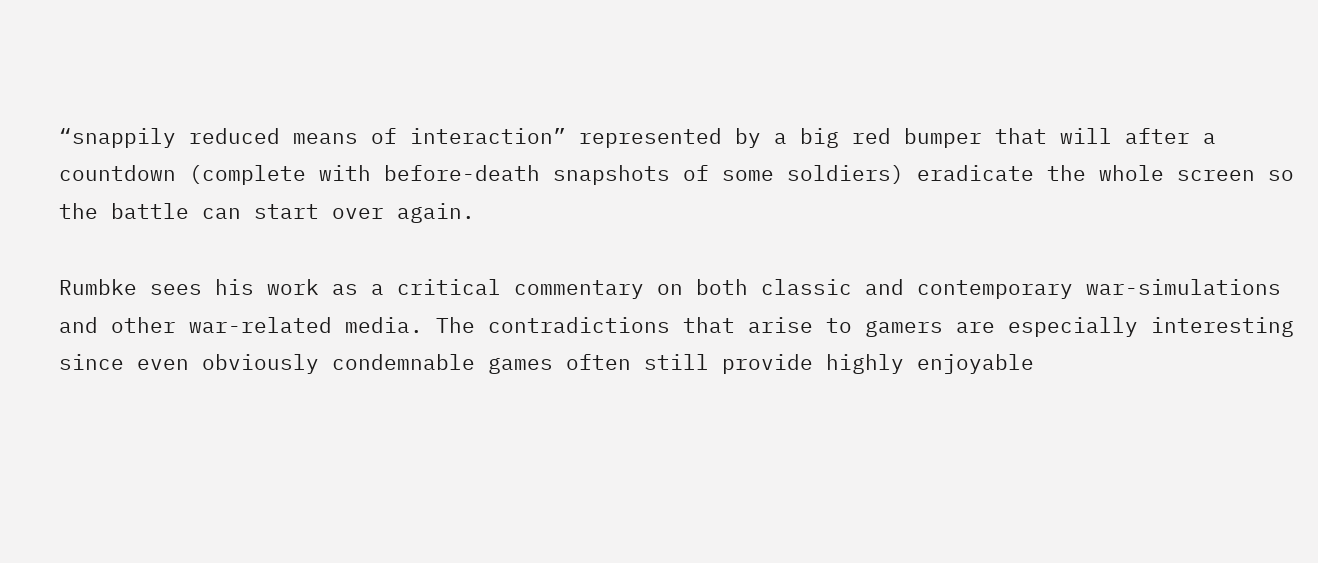“snappily reduced means of interaction” represented by a big red bumper that will after a countdown (complete with before-death snapshots of some soldiers) eradicate the whole screen so the battle can start over again.

Rumbke sees his work as a critical commentary on both classic and contemporary war-simulations and other war-related media. The contradictions that arise to gamers are especially interesting since even obviously condemnable games often still provide highly enjoyable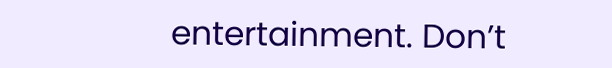entertainment. Don’t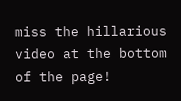miss the hillarious video at the bottom of the page!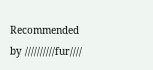Recommended by //////////fur////